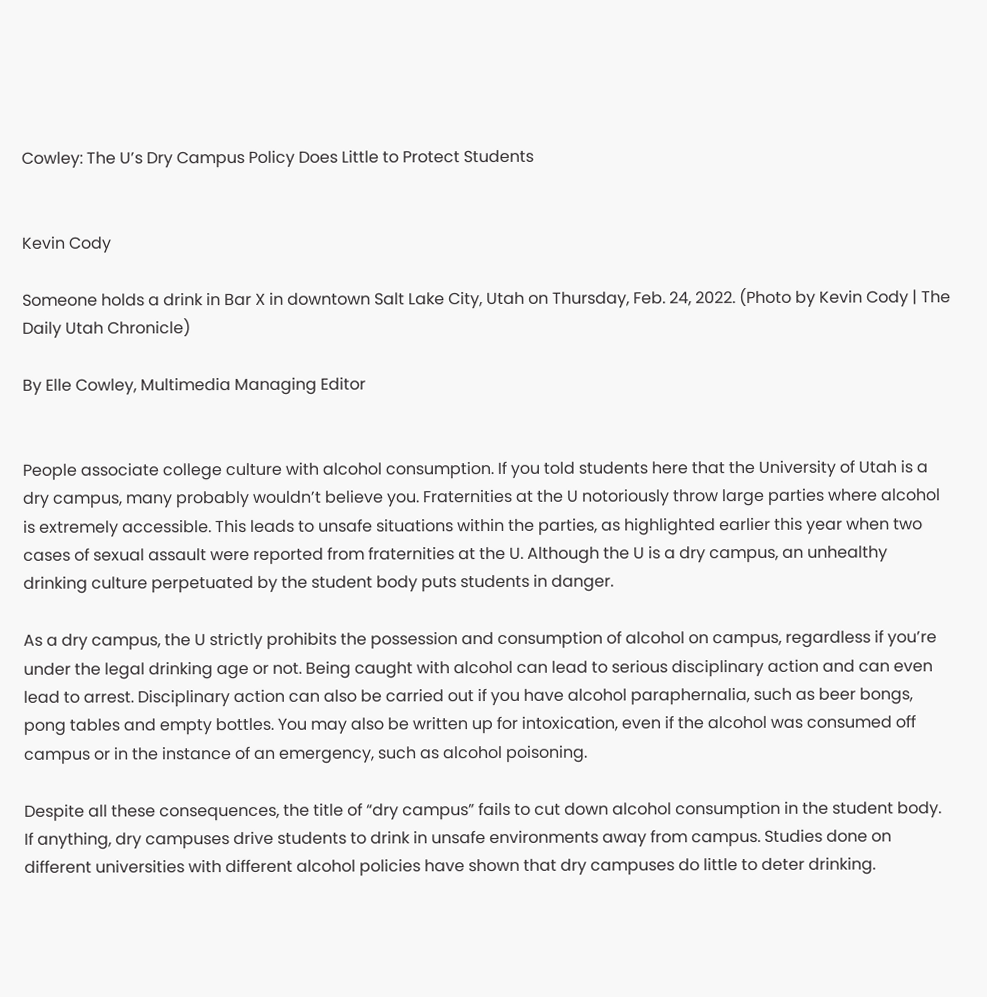Cowley: The U’s Dry Campus Policy Does Little to Protect Students


Kevin Cody

Someone holds a drink in Bar X in downtown Salt Lake City, Utah on Thursday, Feb. 24, 2022. (Photo by Kevin Cody | The Daily Utah Chronicle)

By Elle Cowley, Multimedia Managing Editor


People associate college culture with alcohol consumption. If you told students here that the University of Utah is a dry campus, many probably wouldn’t believe you. Fraternities at the U notoriously throw large parties where alcohol is extremely accessible. This leads to unsafe situations within the parties, as highlighted earlier this year when two cases of sexual assault were reported from fraternities at the U. Although the U is a dry campus, an unhealthy drinking culture perpetuated by the student body puts students in danger.

As a dry campus, the U strictly prohibits the possession and consumption of alcohol on campus, regardless if you’re under the legal drinking age or not. Being caught with alcohol can lead to serious disciplinary action and can even lead to arrest. Disciplinary action can also be carried out if you have alcohol paraphernalia, such as beer bongs, pong tables and empty bottles. You may also be written up for intoxication, even if the alcohol was consumed off campus or in the instance of an emergency, such as alcohol poisoning.

Despite all these consequences, the title of “dry campus” fails to cut down alcohol consumption in the student body. If anything, dry campuses drive students to drink in unsafe environments away from campus. Studies done on different universities with different alcohol policies have shown that dry campuses do little to deter drinking.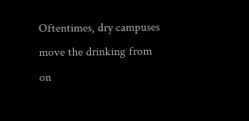Oftentimes, dry campuses move the drinking from on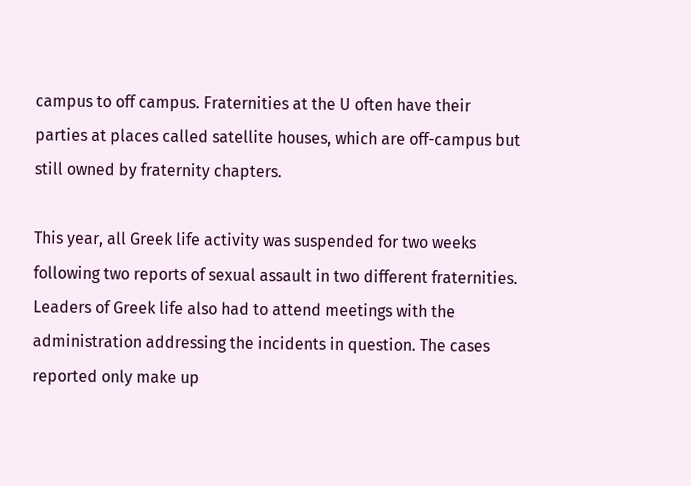campus to off campus. Fraternities at the U often have their parties at places called satellite houses, which are off-campus but still owned by fraternity chapters.

This year, all Greek life activity was suspended for two weeks following two reports of sexual assault in two different fraternities. Leaders of Greek life also had to attend meetings with the administration addressing the incidents in question. The cases reported only make up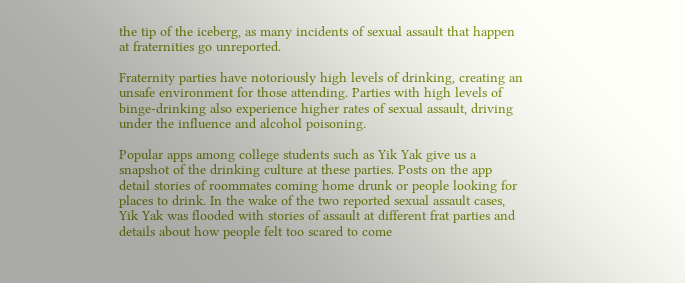the tip of the iceberg, as many incidents of sexual assault that happen at fraternities go unreported.

Fraternity parties have notoriously high levels of drinking, creating an unsafe environment for those attending. Parties with high levels of binge-drinking also experience higher rates of sexual assault, driving under the influence and alcohol poisoning.

Popular apps among college students such as Yik Yak give us a snapshot of the drinking culture at these parties. Posts on the app detail stories of roommates coming home drunk or people looking for places to drink. In the wake of the two reported sexual assault cases, Yik Yak was flooded with stories of assault at different frat parties and details about how people felt too scared to come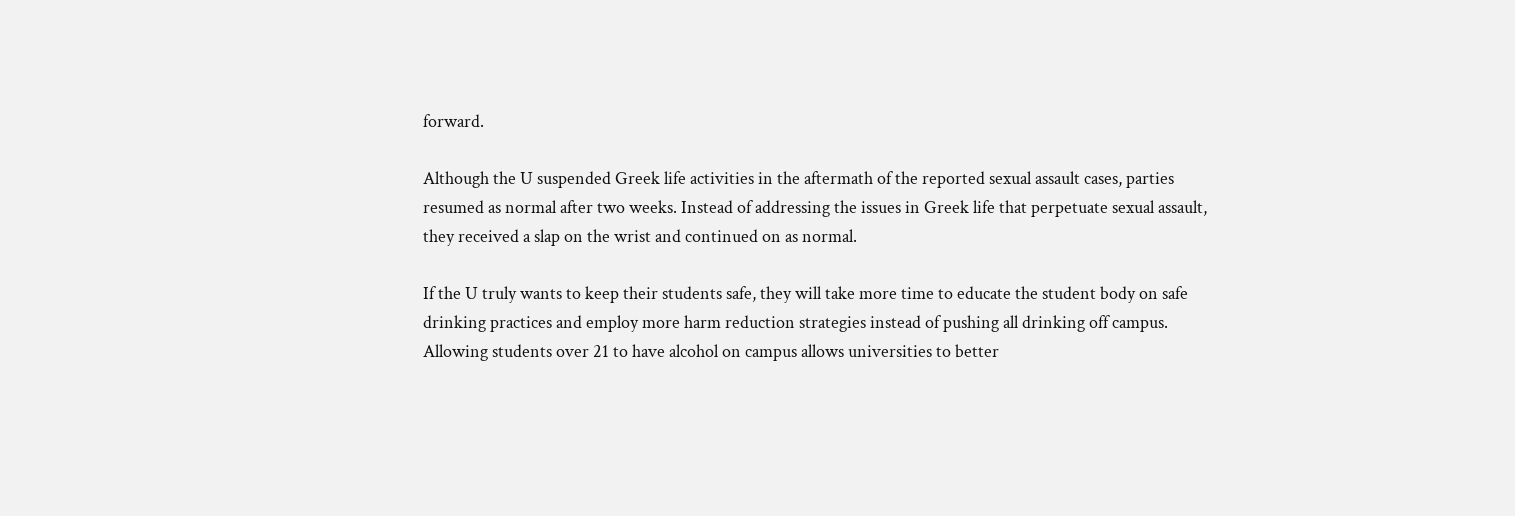forward.

Although the U suspended Greek life activities in the aftermath of the reported sexual assault cases, parties resumed as normal after two weeks. Instead of addressing the issues in Greek life that perpetuate sexual assault, they received a slap on the wrist and continued on as normal.

If the U truly wants to keep their students safe, they will take more time to educate the student body on safe drinking practices and employ more harm reduction strategies instead of pushing all drinking off campus. Allowing students over 21 to have alcohol on campus allows universities to better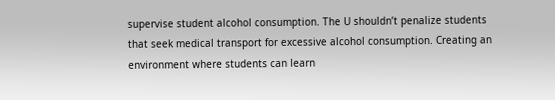supervise student alcohol consumption. The U shouldn’t penalize students that seek medical transport for excessive alcohol consumption. Creating an environment where students can learn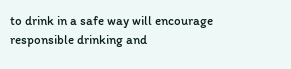to drink in a safe way will encourage responsible drinking and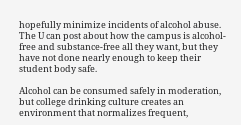hopefully minimize incidents of alcohol abuse. The U can post about how the campus is alcohol-free and substance-free all they want, but they have not done nearly enough to keep their student body safe.

Alcohol can be consumed safely in moderation, but college drinking culture creates an environment that normalizes frequent,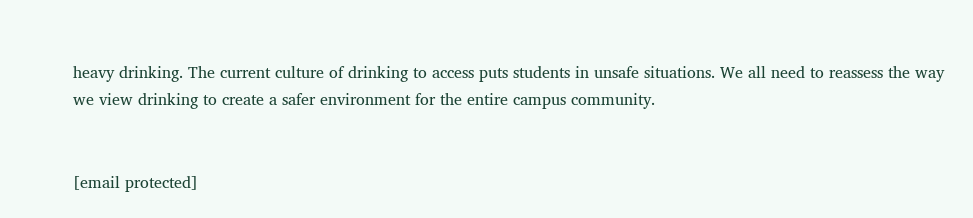heavy drinking. The current culture of drinking to access puts students in unsafe situations. We all need to reassess the way we view drinking to create a safer environment for the entire campus community.


[email protected]